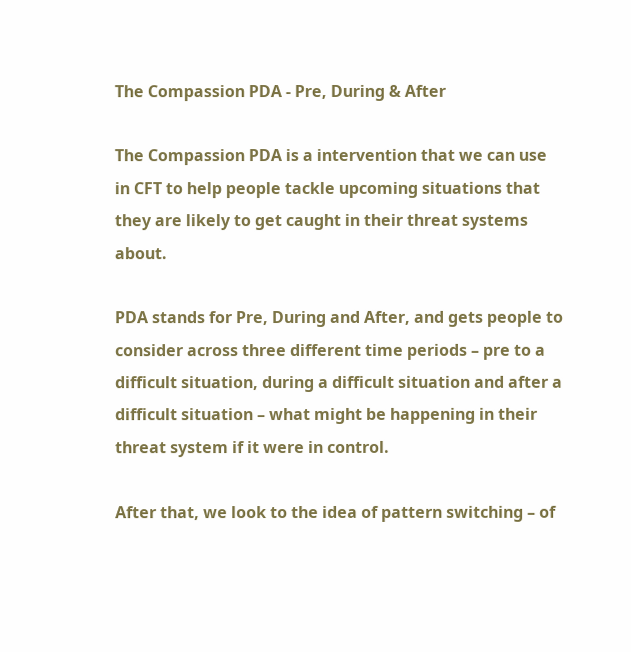The Compassion PDA - Pre, During & After

The Compassion PDA is a intervention that we can use in CFT to help people tackle upcoming situations that they are likely to get caught in their threat systems about.

PDA stands for Pre, During and After, and gets people to consider across three different time periods – pre to a difficult situation, during a difficult situation and after a difficult situation – what might be happening in their threat system if it were in control.

After that, we look to the idea of pattern switching – of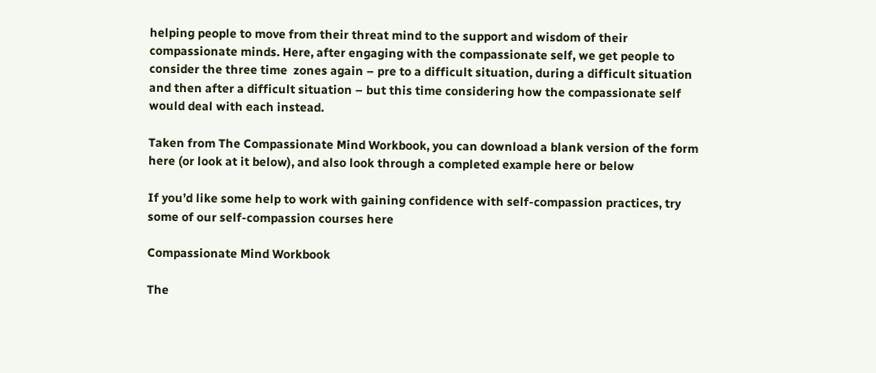helping people to move from their threat mind to the support and wisdom of their compassionate minds. Here, after engaging with the compassionate self, we get people to consider the three time  zones again – pre to a difficult situation, during a difficult situation and then after a difficult situation – but this time considering how the compassionate self would deal with each instead.

Taken from The Compassionate Mind Workbook, you can download a blank version of the form here (or look at it below), and also look through a completed example here or below

If you’d like some help to work with gaining confidence with self-compassion practices, try some of our self-compassion courses here

Compassionate Mind Workbook

The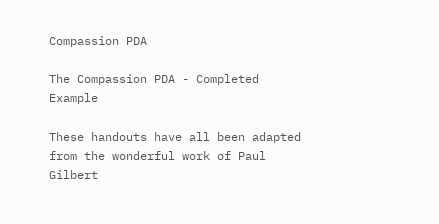Compassion PDA

The Compassion PDA - Completed Example

These handouts have all been adapted from the wonderful work of Paul Gilbert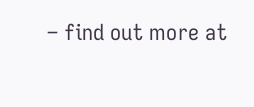– find out more at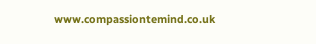www.compassiontemind.co.uk